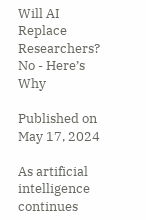Will AI Replace Researchers? No - Here’s Why

Published on
May 17, 2024

As artificial intelligence continues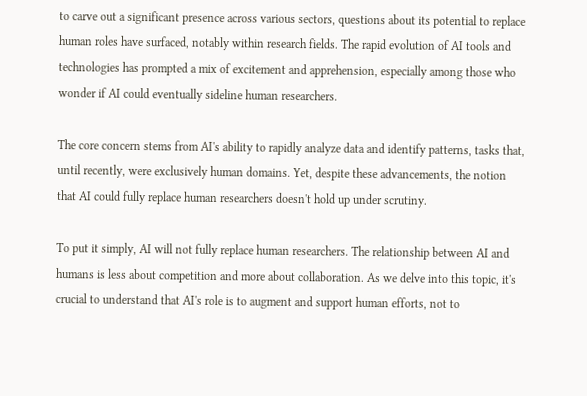to carve out a significant presence across various sectors, questions about its potential to replace human roles have surfaced, notably within research fields. The rapid evolution of AI tools and technologies has prompted a mix of excitement and apprehension, especially among those who wonder if AI could eventually sideline human researchers.

The core concern stems from AI's ability to rapidly analyze data and identify patterns, tasks that, until recently, were exclusively human domains. Yet, despite these advancements, the notion that AI could fully replace human researchers doesn't hold up under scrutiny.

To put it simply, AI will not fully replace human researchers. The relationship between AI and humans is less about competition and more about collaboration. As we delve into this topic, it's crucial to understand that AI's role is to augment and support human efforts, not to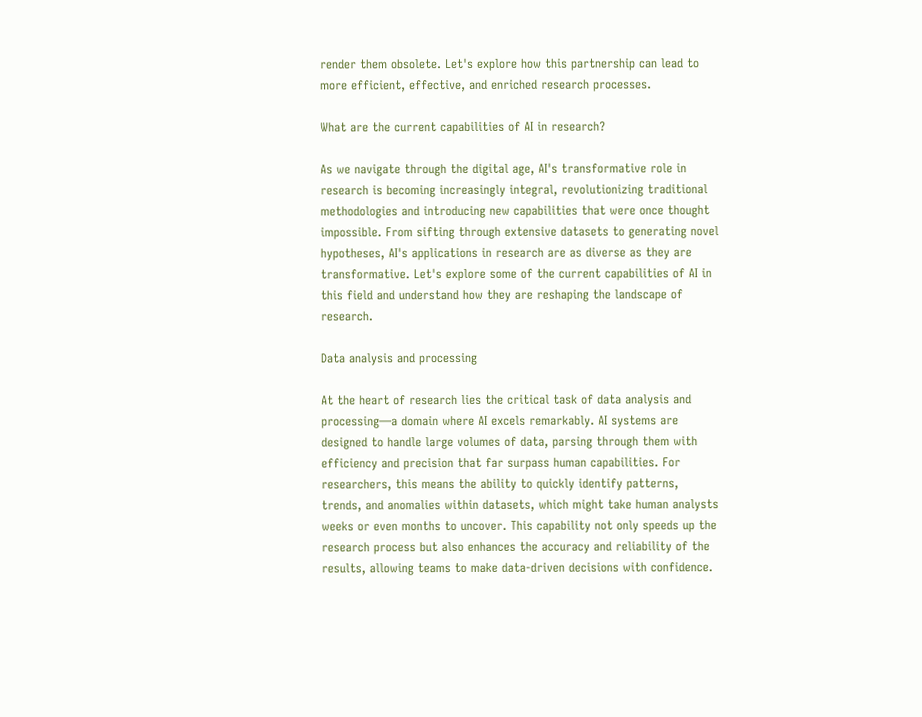render them obsolete. Let's explore how this partnership can lead to more efficient, effective, and enriched research processes.

What are the current capabilities of AI in research?

As we navigate through the digital age, AI's transformative role in research is becoming increasingly integral, revolutionizing traditional methodologies and introducing new capabilities that were once thought impossible. From sifting through extensive datasets to generating novel hypotheses, AI's applications in research are as diverse as they are transformative. Let's explore some of the current capabilities of AI in this field and understand how they are reshaping the landscape of research.

Data analysis and processing

At the heart of research lies the critical task of data analysis and processing—a domain where AI excels remarkably. AI systems are designed to handle large volumes of data, parsing through them with efficiency and precision that far surpass human capabilities. For researchers, this means the ability to quickly identify patterns, trends, and anomalies within datasets, which might take human analysts weeks or even months to uncover. This capability not only speeds up the research process but also enhances the accuracy and reliability of the results, allowing teams to make data-driven decisions with confidence.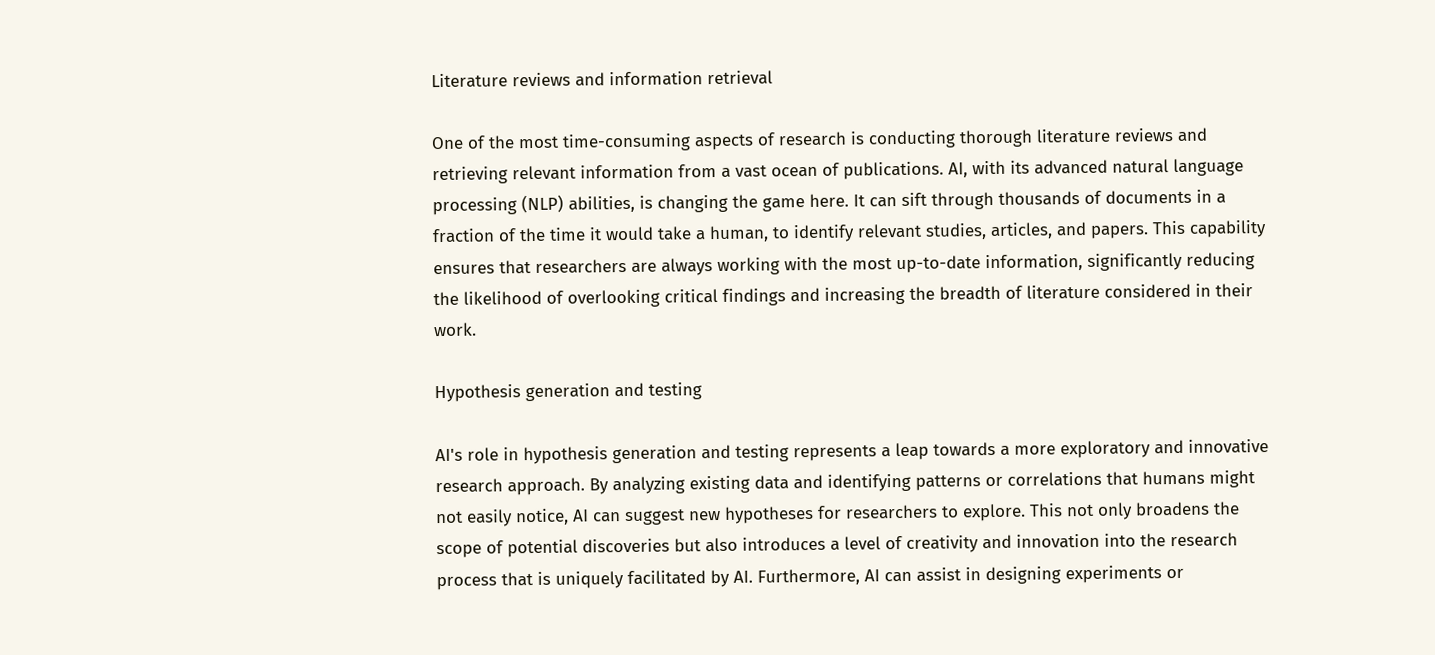Literature reviews and information retrieval

One of the most time-consuming aspects of research is conducting thorough literature reviews and retrieving relevant information from a vast ocean of publications. AI, with its advanced natural language processing (NLP) abilities, is changing the game here. It can sift through thousands of documents in a fraction of the time it would take a human, to identify relevant studies, articles, and papers. This capability ensures that researchers are always working with the most up-to-date information, significantly reducing the likelihood of overlooking critical findings and increasing the breadth of literature considered in their work.

Hypothesis generation and testing

AI's role in hypothesis generation and testing represents a leap towards a more exploratory and innovative research approach. By analyzing existing data and identifying patterns or correlations that humans might not easily notice, AI can suggest new hypotheses for researchers to explore. This not only broadens the scope of potential discoveries but also introduces a level of creativity and innovation into the research process that is uniquely facilitated by AI. Furthermore, AI can assist in designing experiments or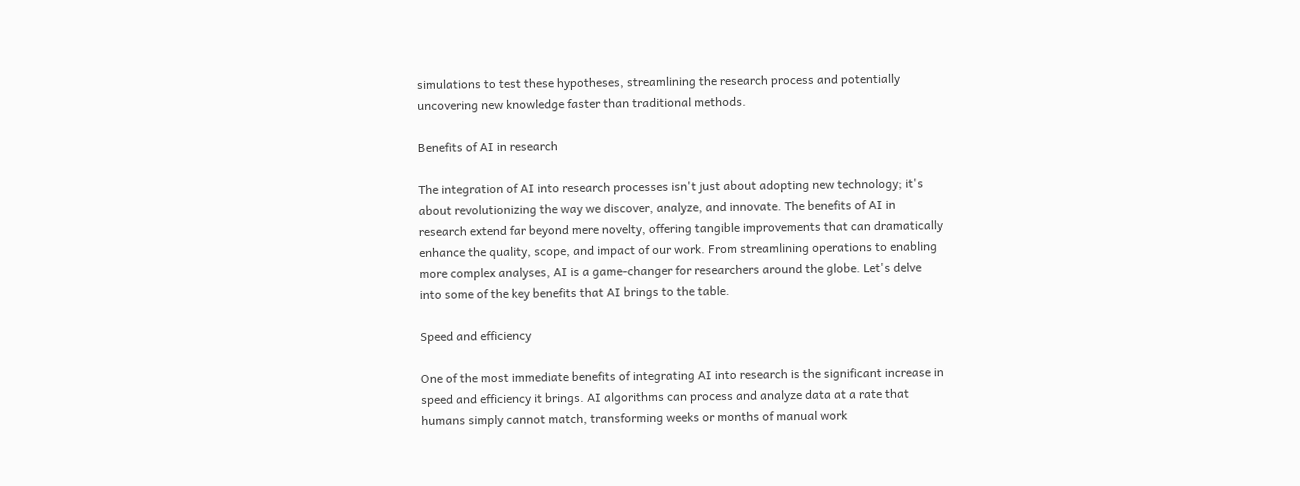simulations to test these hypotheses, streamlining the research process and potentially uncovering new knowledge faster than traditional methods.

Benefits of AI in research

The integration of AI into research processes isn't just about adopting new technology; it's about revolutionizing the way we discover, analyze, and innovate. The benefits of AI in research extend far beyond mere novelty, offering tangible improvements that can dramatically enhance the quality, scope, and impact of our work. From streamlining operations to enabling more complex analyses, AI is a game-changer for researchers around the globe. Let's delve into some of the key benefits that AI brings to the table.

Speed and efficiency

One of the most immediate benefits of integrating AI into research is the significant increase in speed and efficiency it brings. AI algorithms can process and analyze data at a rate that humans simply cannot match, transforming weeks or months of manual work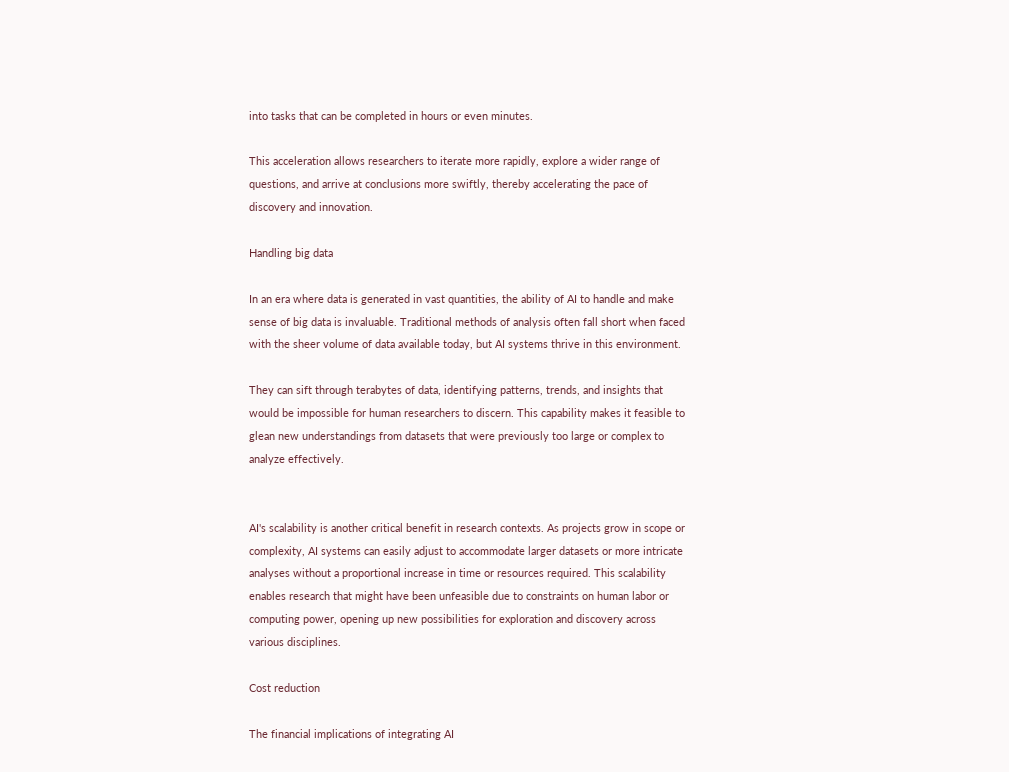into tasks that can be completed in hours or even minutes.

This acceleration allows researchers to iterate more rapidly, explore a wider range of questions, and arrive at conclusions more swiftly, thereby accelerating the pace of discovery and innovation.

Handling big data

In an era where data is generated in vast quantities, the ability of AI to handle and make sense of big data is invaluable. Traditional methods of analysis often fall short when faced with the sheer volume of data available today, but AI systems thrive in this environment.

They can sift through terabytes of data, identifying patterns, trends, and insights that would be impossible for human researchers to discern. This capability makes it feasible to glean new understandings from datasets that were previously too large or complex to analyze effectively.


AI's scalability is another critical benefit in research contexts. As projects grow in scope or complexity, AI systems can easily adjust to accommodate larger datasets or more intricate analyses without a proportional increase in time or resources required. This scalability enables research that might have been unfeasible due to constraints on human labor or computing power, opening up new possibilities for exploration and discovery across various disciplines.

Cost reduction

The financial implications of integrating AI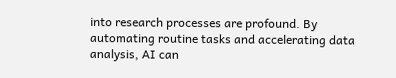into research processes are profound. By automating routine tasks and accelerating data analysis, AI can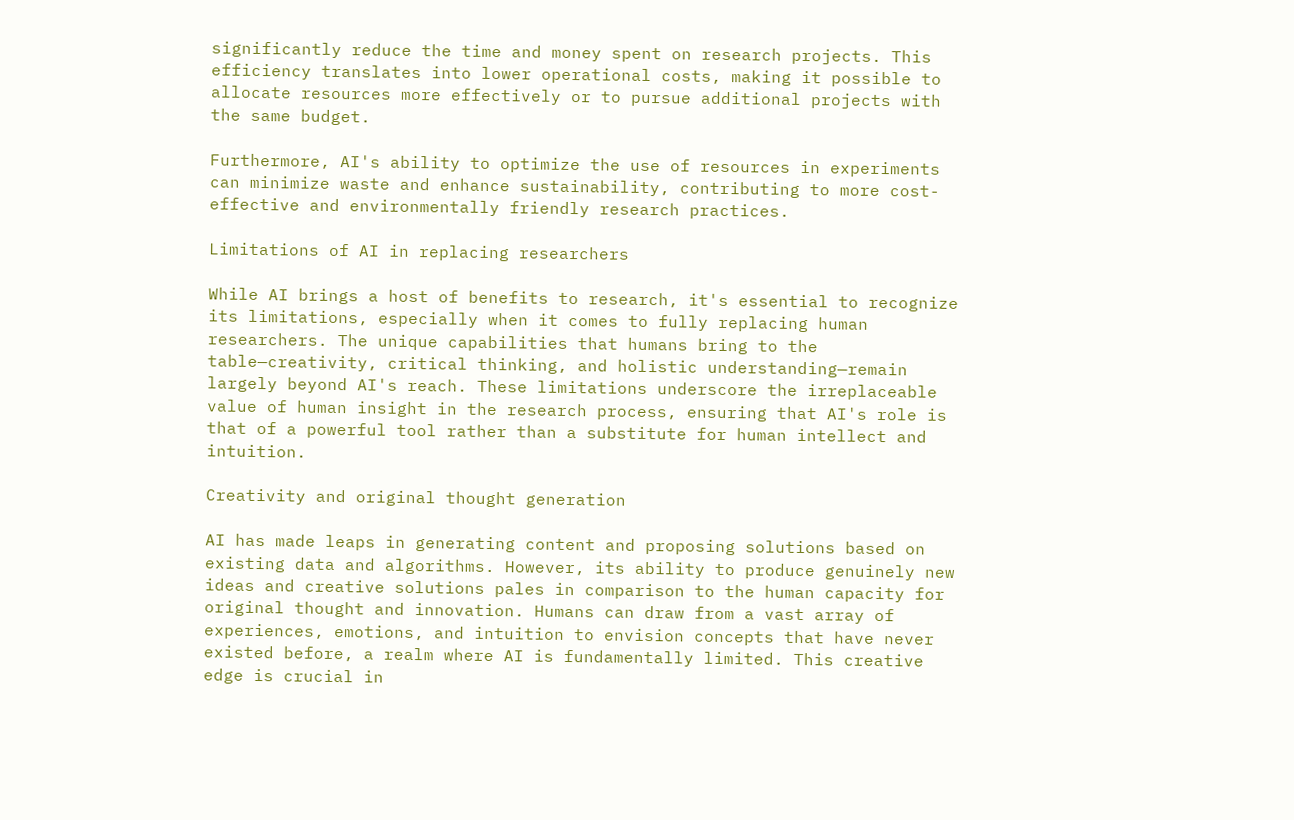significantly reduce the time and money spent on research projects. This efficiency translates into lower operational costs, making it possible to allocate resources more effectively or to pursue additional projects with the same budget.

Furthermore, AI's ability to optimize the use of resources in experiments can minimize waste and enhance sustainability, contributing to more cost-effective and environmentally friendly research practices.

Limitations of AI in replacing researchers

While AI brings a host of benefits to research, it's essential to recognize its limitations, especially when it comes to fully replacing human researchers. The unique capabilities that humans bring to the table—creativity, critical thinking, and holistic understanding—remain largely beyond AI's reach. These limitations underscore the irreplaceable value of human insight in the research process, ensuring that AI's role is that of a powerful tool rather than a substitute for human intellect and intuition.

Creativity and original thought generation

AI has made leaps in generating content and proposing solutions based on existing data and algorithms. However, its ability to produce genuinely new ideas and creative solutions pales in comparison to the human capacity for original thought and innovation. Humans can draw from a vast array of experiences, emotions, and intuition to envision concepts that have never existed before, a realm where AI is fundamentally limited. This creative edge is crucial in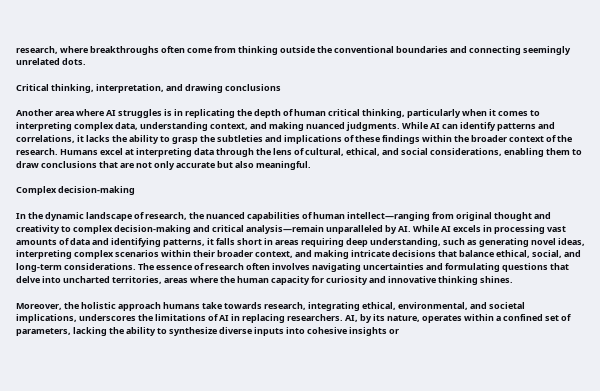research, where breakthroughs often come from thinking outside the conventional boundaries and connecting seemingly unrelated dots.

Critical thinking, interpretation, and drawing conclusions

Another area where AI struggles is in replicating the depth of human critical thinking, particularly when it comes to interpreting complex data, understanding context, and making nuanced judgments. While AI can identify patterns and correlations, it lacks the ability to grasp the subtleties and implications of these findings within the broader context of the research. Humans excel at interpreting data through the lens of cultural, ethical, and social considerations, enabling them to draw conclusions that are not only accurate but also meaningful.

Complex decision-making

In the dynamic landscape of research, the nuanced capabilities of human intellect—ranging from original thought and creativity to complex decision-making and critical analysis—remain unparalleled by AI. While AI excels in processing vast amounts of data and identifying patterns, it falls short in areas requiring deep understanding, such as generating novel ideas, interpreting complex scenarios within their broader context, and making intricate decisions that balance ethical, social, and long-term considerations. The essence of research often involves navigating uncertainties and formulating questions that delve into uncharted territories, areas where the human capacity for curiosity and innovative thinking shines.

Moreover, the holistic approach humans take towards research, integrating ethical, environmental, and societal implications, underscores the limitations of AI in replacing researchers. AI, by its nature, operates within a confined set of parameters, lacking the ability to synthesize diverse inputs into cohesive insights or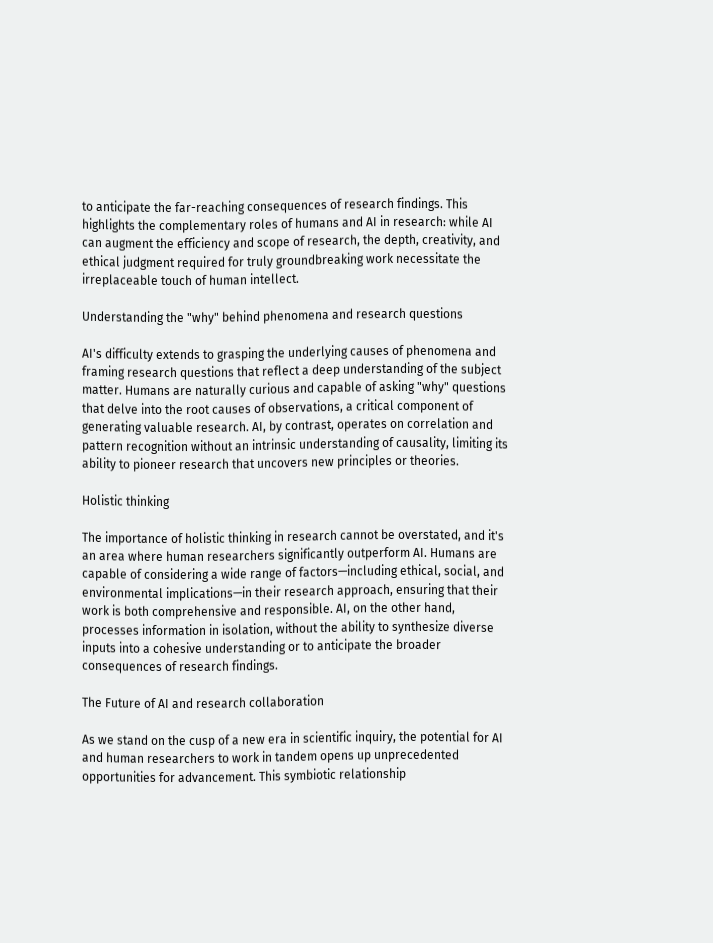to anticipate the far-reaching consequences of research findings. This highlights the complementary roles of humans and AI in research: while AI can augment the efficiency and scope of research, the depth, creativity, and ethical judgment required for truly groundbreaking work necessitate the irreplaceable touch of human intellect.

Understanding the "why" behind phenomena and research questions

AI's difficulty extends to grasping the underlying causes of phenomena and framing research questions that reflect a deep understanding of the subject matter. Humans are naturally curious and capable of asking "why" questions that delve into the root causes of observations, a critical component of generating valuable research. AI, by contrast, operates on correlation and pattern recognition without an intrinsic understanding of causality, limiting its ability to pioneer research that uncovers new principles or theories.

Holistic thinking

The importance of holistic thinking in research cannot be overstated, and it's an area where human researchers significantly outperform AI. Humans are capable of considering a wide range of factors—including ethical, social, and environmental implications—in their research approach, ensuring that their work is both comprehensive and responsible. AI, on the other hand, processes information in isolation, without the ability to synthesize diverse inputs into a cohesive understanding or to anticipate the broader consequences of research findings.

The Future of AI and research collaboration

As we stand on the cusp of a new era in scientific inquiry, the potential for AI and human researchers to work in tandem opens up unprecedented opportunities for advancement. This symbiotic relationship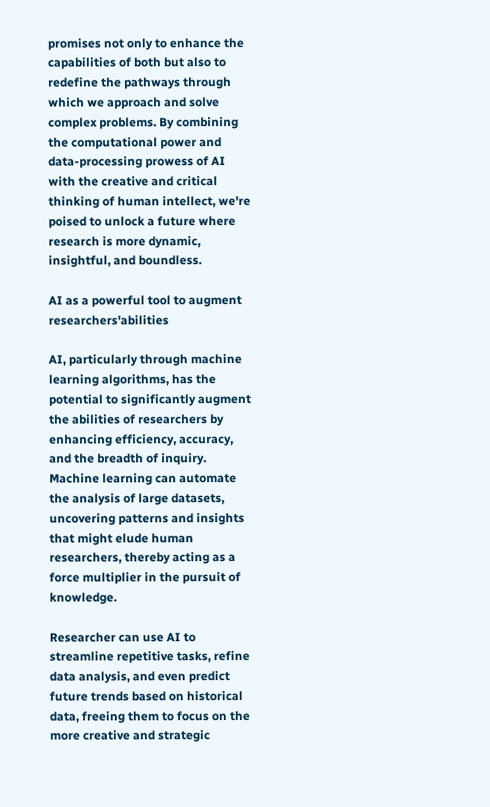promises not only to enhance the capabilities of both but also to redefine the pathways through which we approach and solve complex problems. By combining the computational power and data-processing prowess of AI with the creative and critical thinking of human intellect, we're poised to unlock a future where research is more dynamic, insightful, and boundless.

AI as a powerful tool to augment researchers'abilities

AI, particularly through machine learning algorithms, has the potential to significantly augment the abilities of researchers by enhancing efficiency, accuracy, and the breadth of inquiry. Machine learning can automate the analysis of large datasets, uncovering patterns and insights that might elude human researchers, thereby acting as a force multiplier in the pursuit of knowledge.

Researcher can use AI to streamline repetitive tasks, refine data analysis, and even predict future trends based on historical data, freeing them to focus on the more creative and strategic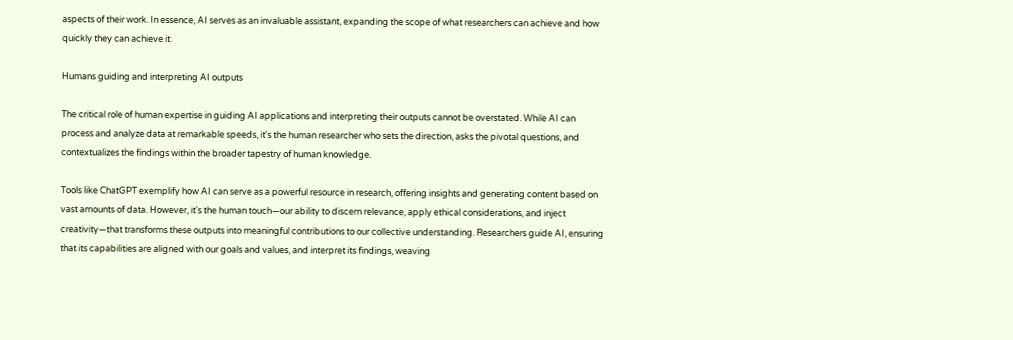aspects of their work. In essence, AI serves as an invaluable assistant, expanding the scope of what researchers can achieve and how quickly they can achieve it.

Humans guiding and interpreting AI outputs

The critical role of human expertise in guiding AI applications and interpreting their outputs cannot be overstated. While AI can process and analyze data at remarkable speeds, it's the human researcher who sets the direction, asks the pivotal questions, and contextualizes the findings within the broader tapestry of human knowledge.

Tools like ChatGPT exemplify how AI can serve as a powerful resource in research, offering insights and generating content based on vast amounts of data. However, it's the human touch—our ability to discern relevance, apply ethical considerations, and inject creativity—that transforms these outputs into meaningful contributions to our collective understanding. Researchers guide AI, ensuring that its capabilities are aligned with our goals and values, and interpret its findings, weaving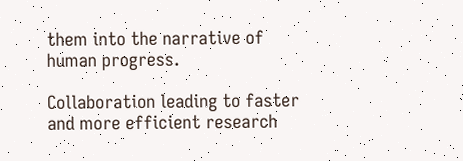them into the narrative of human progress.

Collaboration leading to faster and more efficient research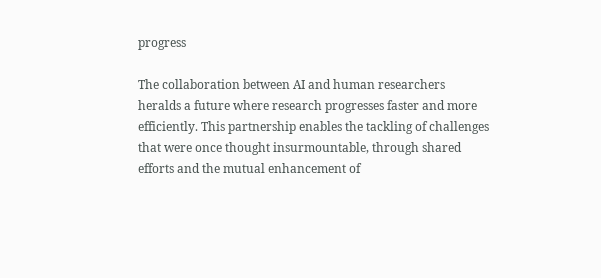progress

The collaboration between AI and human researchers heralds a future where research progresses faster and more efficiently. This partnership enables the tackling of challenges that were once thought insurmountable, through shared efforts and the mutual enhancement of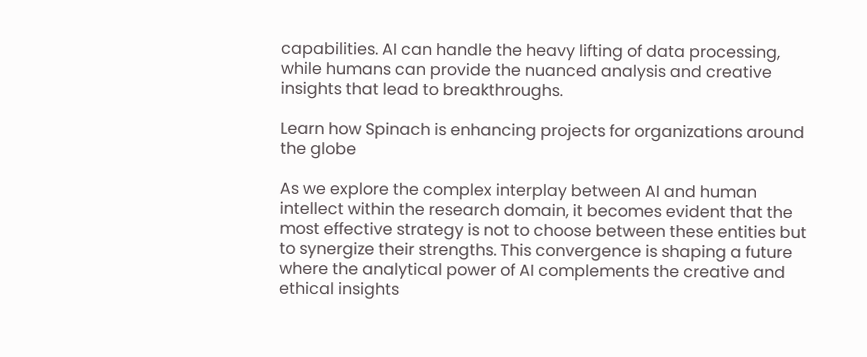capabilities. AI can handle the heavy lifting of data processing, while humans can provide the nuanced analysis and creative insights that lead to breakthroughs.

Learn how Spinach is enhancing projects for organizations around the globe

As we explore the complex interplay between AI and human intellect within the research domain, it becomes evident that the most effective strategy is not to choose between these entities but to synergize their strengths. This convergence is shaping a future where the analytical power of AI complements the creative and ethical insights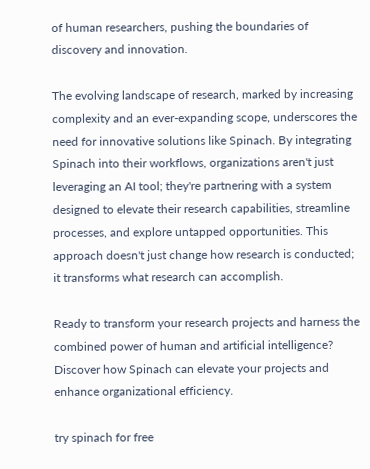of human researchers, pushing the boundaries of discovery and innovation.

The evolving landscape of research, marked by increasing complexity and an ever-expanding scope, underscores the need for innovative solutions like Spinach. By integrating Spinach into their workflows, organizations aren't just leveraging an AI tool; they're partnering with a system designed to elevate their research capabilities, streamline processes, and explore untapped opportunities. This approach doesn't just change how research is conducted; it transforms what research can accomplish.

Ready to transform your research projects and harness the combined power of human and artificial intelligence? Discover how Spinach can elevate your projects and enhance organizational efficiency.

try spinach for free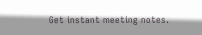Get instant meeting notes.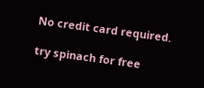No credit card required.

try spinach for free